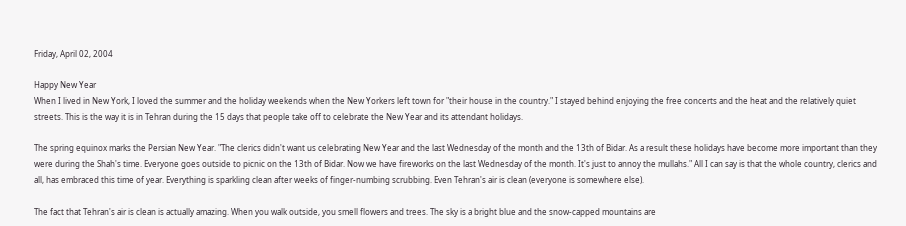Friday, April 02, 2004

Happy New Year
When I lived in New York, I loved the summer and the holiday weekends when the New Yorkers left town for "their house in the country." I stayed behind enjoying the free concerts and the heat and the relatively quiet streets. This is the way it is in Tehran during the 15 days that people take off to celebrate the New Year and its attendant holidays.

The spring equinox marks the Persian New Year. "The clerics didn't want us celebrating New Year and the last Wednesday of the month and the 13th of Bidar. As a result these holidays have become more important than they were during the Shah's time. Everyone goes outside to picnic on the 13th of Bidar. Now we have fireworks on the last Wednesday of the month. It's just to annoy the mullahs." All I can say is that the whole country, clerics and all, has embraced this time of year. Everything is sparkling clean after weeks of finger-numbing scrubbing. Even Tehran's air is clean (everyone is somewhere else).

The fact that Tehran's air is clean is actually amazing. When you walk outside, you smell flowers and trees. The sky is a bright blue and the snow-capped mountains are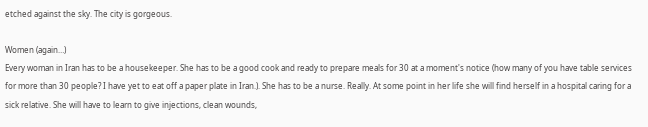etched against the sky. The city is gorgeous.

Women (again…)
Every woman in Iran has to be a housekeeper. She has to be a good cook and ready to prepare meals for 30 at a moment's notice (how many of you have table services for more than 30 people? I have yet to eat off a paper plate in Iran.). She has to be a nurse. Really. At some point in her life she will find herself in a hospital caring for a sick relative. She will have to learn to give injections, clean wounds,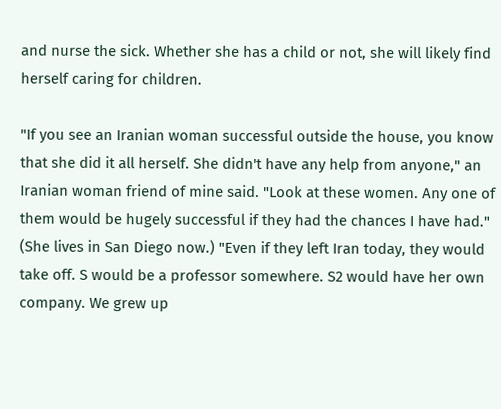and nurse the sick. Whether she has a child or not, she will likely find herself caring for children.

"If you see an Iranian woman successful outside the house, you know that she did it all herself. She didn't have any help from anyone," an Iranian woman friend of mine said. "Look at these women. Any one of them would be hugely successful if they had the chances I have had." (She lives in San Diego now.) "Even if they left Iran today, they would take off. S would be a professor somewhere. S2 would have her own company. We grew up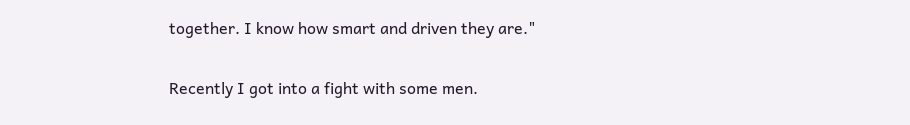together. I know how smart and driven they are."

Recently I got into a fight with some men.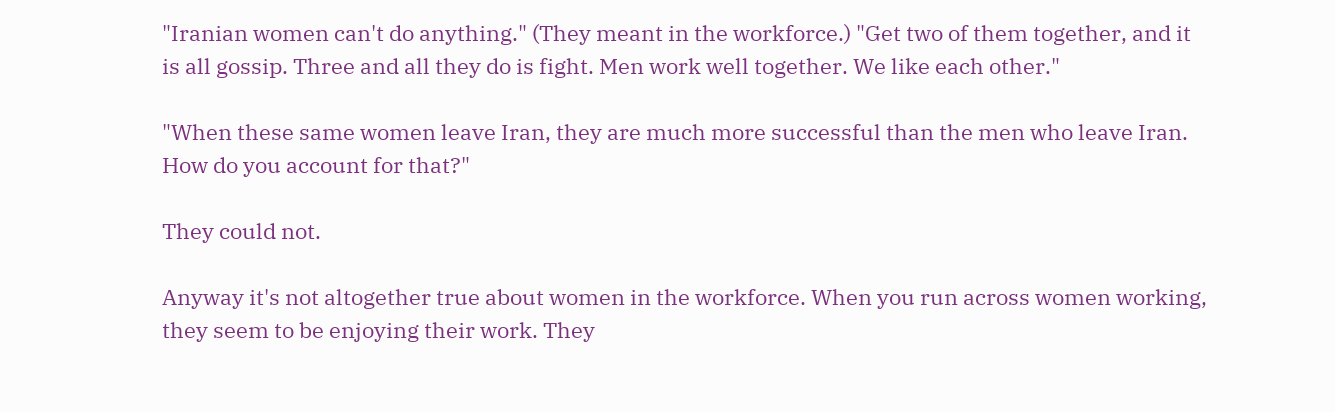"Iranian women can't do anything." (They meant in the workforce.) "Get two of them together, and it is all gossip. Three and all they do is fight. Men work well together. We like each other."

"When these same women leave Iran, they are much more successful than the men who leave Iran. How do you account for that?"

They could not.

Anyway it's not altogether true about women in the workforce. When you run across women working, they seem to be enjoying their work. They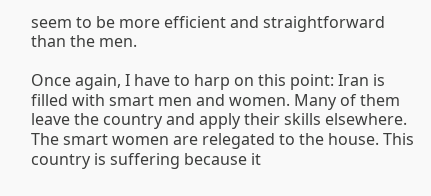seem to be more efficient and straightforward than the men.

Once again, I have to harp on this point: Iran is filled with smart men and women. Many of them leave the country and apply their skills elsewhere. The smart women are relegated to the house. This country is suffering because it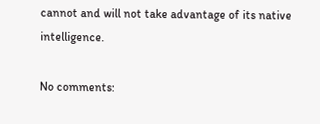cannot and will not take advantage of its native intelligence.

No comments: